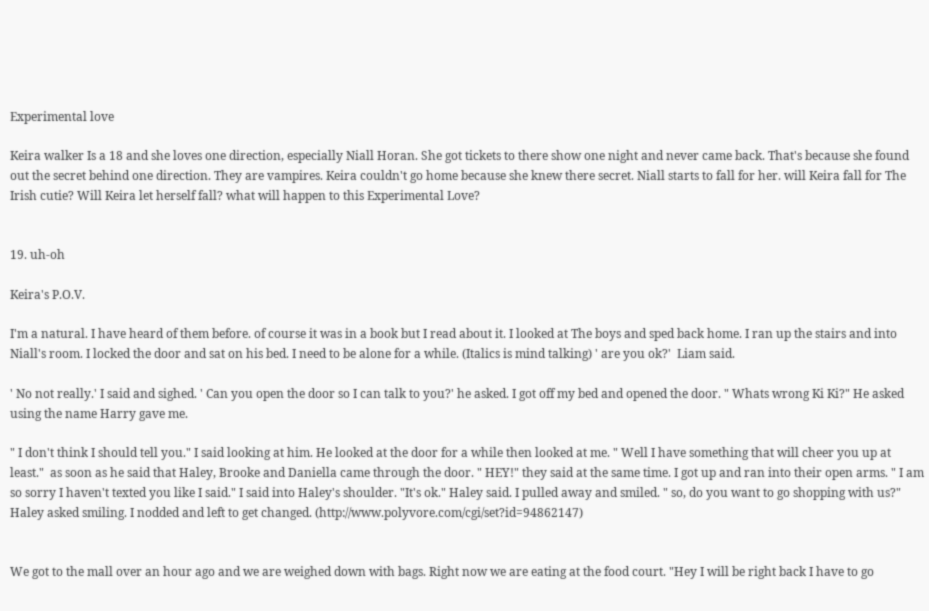Experimental love

Keira walker Is a 18 and she loves one direction, especially Niall Horan. She got tickets to there show one night and never came back. That's because she found out the secret behind one direction. They are vampires. Keira couldn't go home because she knew there secret. Niall starts to fall for her. will Keira fall for The Irish cutie? Will Keira let herself fall? what will happen to this Experimental Love?


19. uh-oh

Keira's P.O.V.

I'm a natural. I have heard of them before. of course it was in a book but I read about it. I looked at The boys and sped back home. I ran up the stairs and into Niall's room. I locked the door and sat on his bed. I need to be alone for a while. (Italics is mind talking) ' are you ok?'  Liam said.

' No not really.' I said and sighed. ' Can you open the door so I can talk to you?' he asked. I got off my bed and opened the door. " Whats wrong Ki Ki?" He asked using the name Harry gave me.

" I don't think I should tell you." I said looking at him. He looked at the door for a while then looked at me. " Well I have something that will cheer you up at least."  as soon as he said that Haley, Brooke and Daniella came through the door. " HEY!" they said at the same time. I got up and ran into their open arms. " I am so sorry I haven't texted you like I said." I said into Haley's shoulder. "It's ok." Haley said. I pulled away and smiled. " so, do you want to go shopping with us?" Haley asked smiling. I nodded and left to get changed. (http://www.polyvore.com/cgi/set?id=94862147)


We got to the mall over an hour ago and we are weighed down with bags. Right now we are eating at the food court. "Hey I will be right back I have to go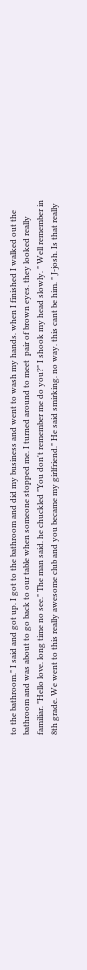to the bathroom." I said and got up. I got to the bathroom and did my business and went to wash my hands. when I finished I walked out the bathroom and was about to go back to our table when someone stopped me. I turned around to meet  pair of brown eyes. they looked really familiar. "Hello love. long time no see." The man said. he chuckled "You don't remember me do you?" I shook my head slowly. " Well remember in 8th grade. We went to this really awesome club and you became my girlfriend." He said smirking. no way. this cant be him. " J-josh. Is that really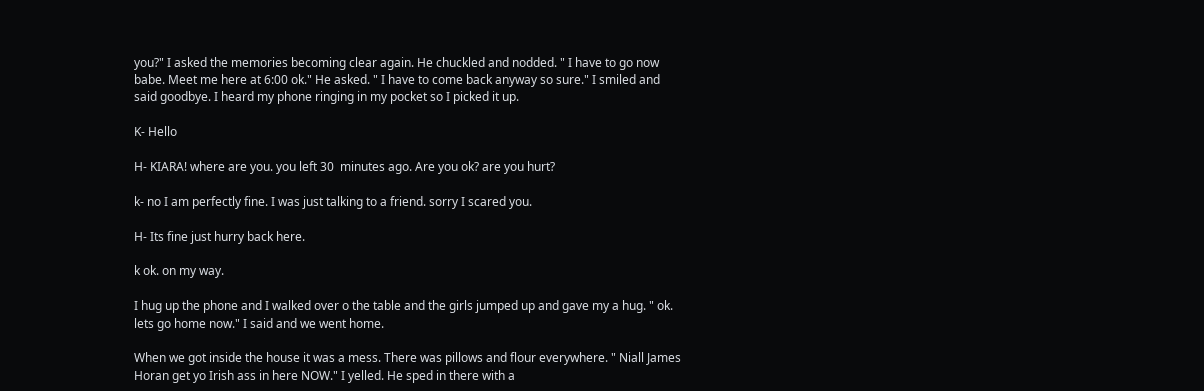you?" I asked the memories becoming clear again. He chuckled and nodded. " I have to go now babe. Meet me here at 6:00 ok." He asked. " I have to come back anyway so sure." I smiled and said goodbye. I heard my phone ringing in my pocket so I picked it up.

K- Hello

H- KIARA! where are you. you left 30  minutes ago. Are you ok? are you hurt?

k- no I am perfectly fine. I was just talking to a friend. sorry I scared you.

H- Its fine just hurry back here.

k ok. on my way.

I hug up the phone and I walked over o the table and the girls jumped up and gave my a hug. " ok. lets go home now." I said and we went home.

When we got inside the house it was a mess. There was pillows and flour everywhere. " Niall James Horan get yo Irish ass in here NOW." I yelled. He sped in there with a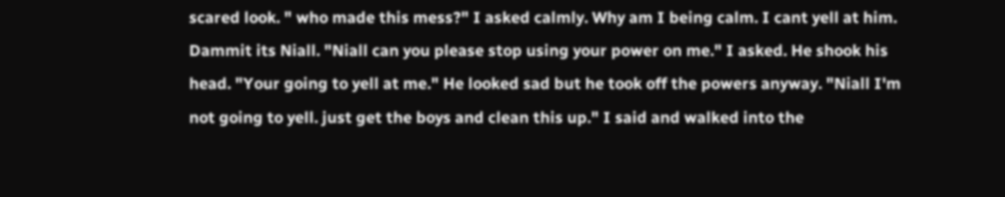scared look. " who made this mess?" I asked calmly. Why am I being calm. I cant yell at him. Dammit its Niall. "Niall can you please stop using your power on me." I asked. He shook his head. "Your going to yell at me." He looked sad but he took off the powers anyway. "Niall I'm not going to yell. just get the boys and clean this up." I said and walked into the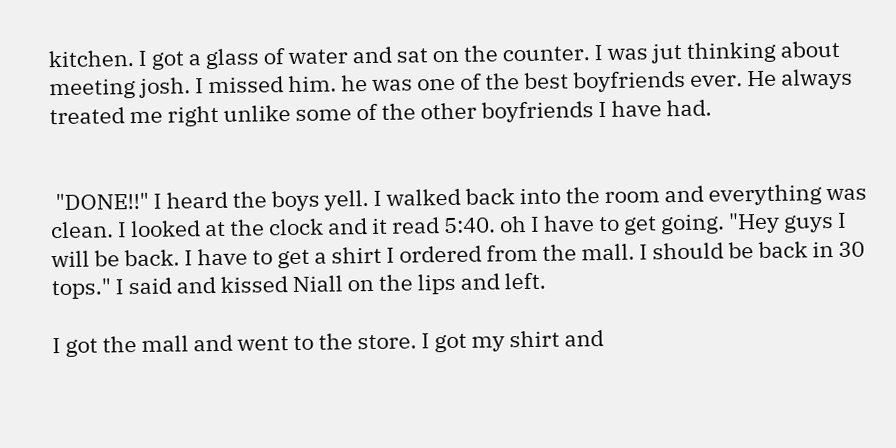kitchen. I got a glass of water and sat on the counter. I was jut thinking about meeting josh. I missed him. he was one of the best boyfriends ever. He always treated me right unlike some of the other boyfriends I have had.


 "DONE!!" I heard the boys yell. I walked back into the room and everything was clean. I looked at the clock and it read 5:40. oh I have to get going. "Hey guys I will be back. I have to get a shirt I ordered from the mall. I should be back in 30 tops." I said and kissed Niall on the lips and left.

I got the mall and went to the store. I got my shirt and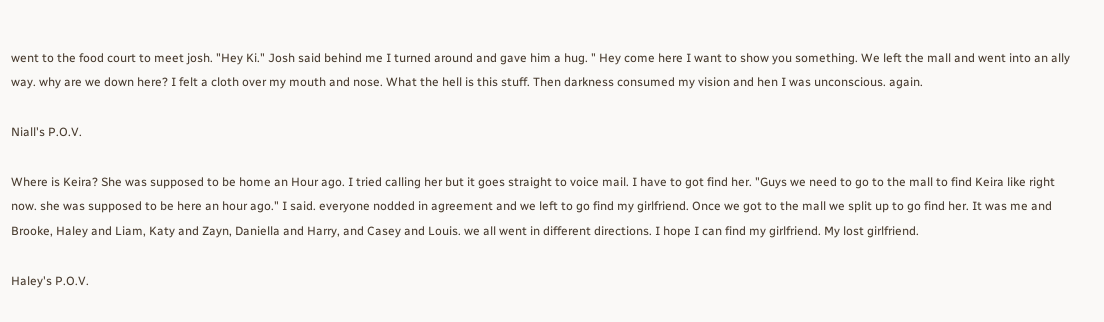went to the food court to meet josh. "Hey Ki." Josh said behind me I turned around and gave him a hug. " Hey come here I want to show you something. We left the mall and went into an ally way. why are we down here? I felt a cloth over my mouth and nose. What the hell is this stuff. Then darkness consumed my vision and hen I was unconscious. again.

Niall's P.O.V.

Where is Keira? She was supposed to be home an Hour ago. I tried calling her but it goes straight to voice mail. I have to got find her. "Guys we need to go to the mall to find Keira like right now. she was supposed to be here an hour ago." I said. everyone nodded in agreement and we left to go find my girlfriend. Once we got to the mall we split up to go find her. It was me and Brooke, Haley and Liam, Katy and Zayn, Daniella and Harry, and Casey and Louis. we all went in different directions. I hope I can find my girlfriend. My lost girlfriend.

Haley's P.O.V.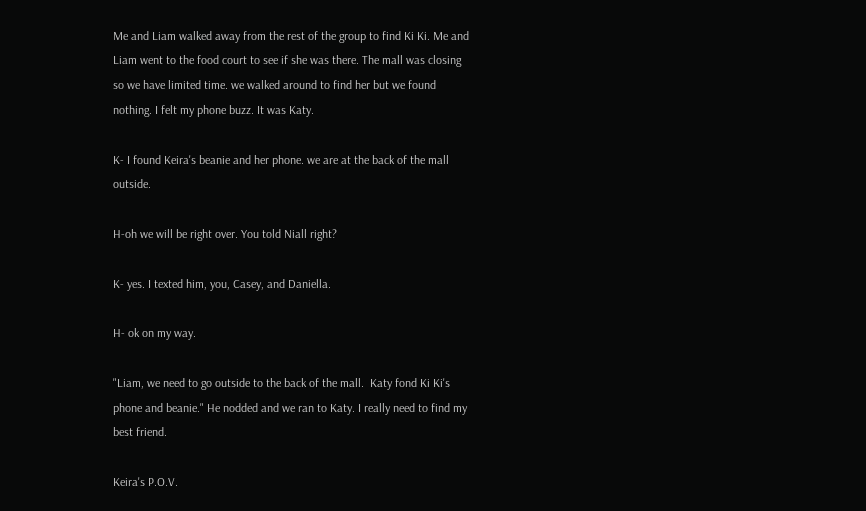Me and Liam walked away from the rest of the group to find Ki Ki. Me and Liam went to the food court to see if she was there. The mall was closing so we have limited time. we walked around to find her but we found nothing. I felt my phone buzz. It was Katy.

K- I found Keira's beanie and her phone. we are at the back of the mall outside.

H-oh we will be right over. You told Niall right?

K- yes. I texted him, you, Casey, and Daniella.

H- ok on my way.

"Liam, we need to go outside to the back of the mall.  Katy fond Ki Ki's phone and beanie." He nodded and we ran to Katy. I really need to find my best friend.

Keira's P.O.V.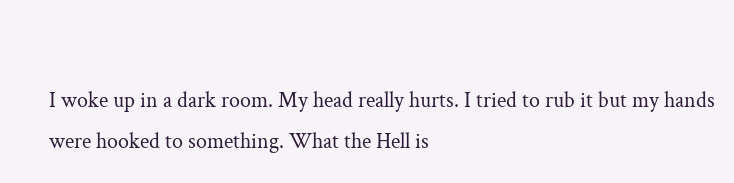I woke up in a dark room. My head really hurts. I tried to rub it but my hands were hooked to something. What the Hell is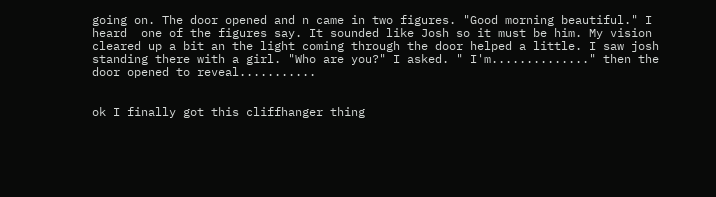going on. The door opened and n came in two figures. "Good morning beautiful." I heard  one of the figures say. It sounded like Josh so it must be him. My vision cleared up a bit an the light coming through the door helped a little. I saw josh standing there with a girl. "Who are you?" I asked. " I'm.............." then the door opened to reveal...........


ok I finally got this cliffhanger thing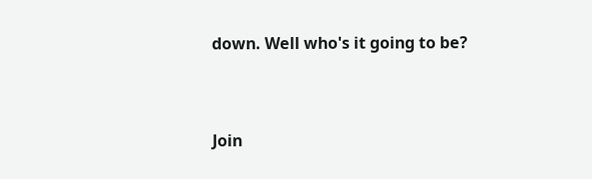down. Well who's it going to be?


Join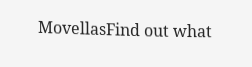MovellasFind out what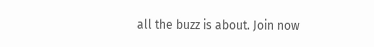all the buzz is about. Join now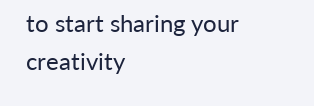to start sharing your creativity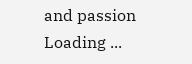and passion
Loading ...